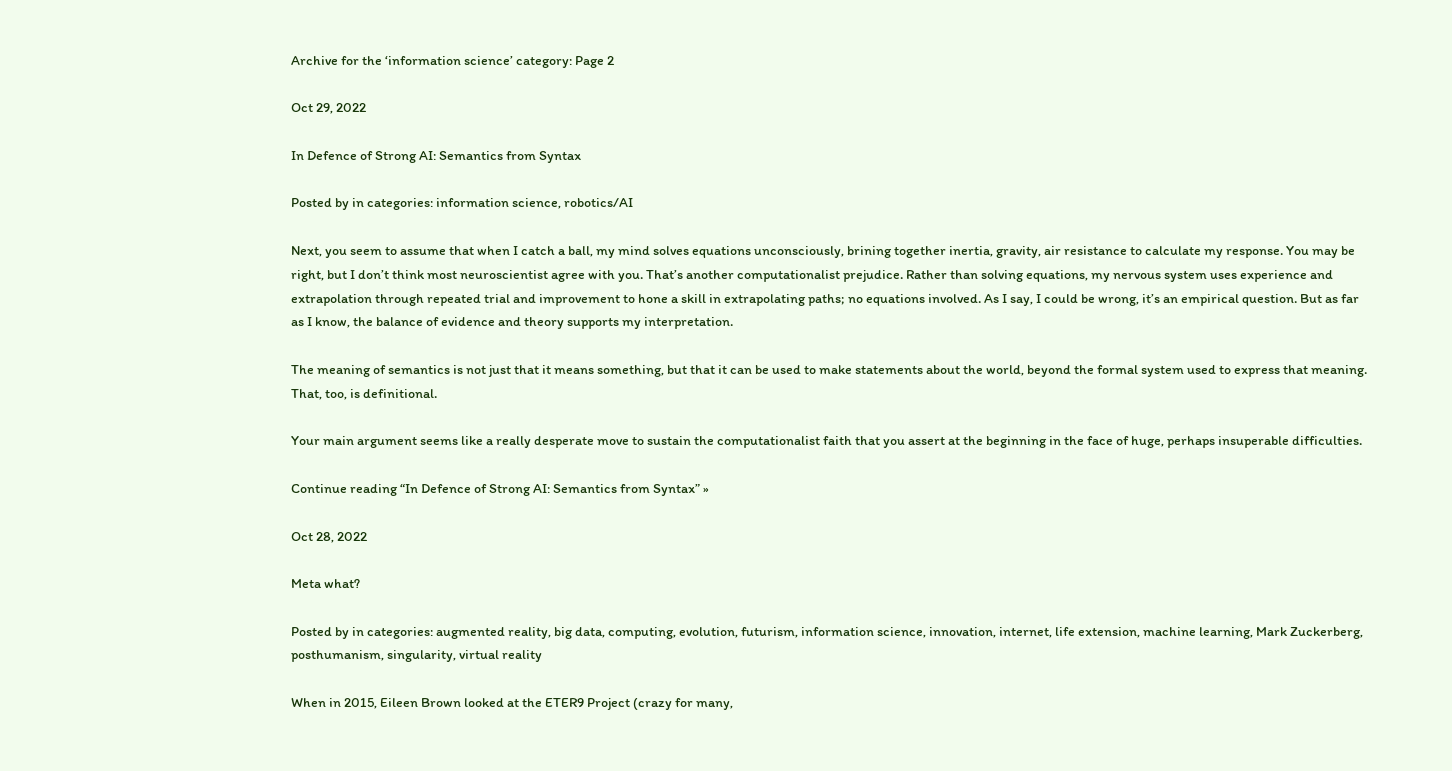Archive for the ‘information science’ category: Page 2

Oct 29, 2022

In Defence of Strong AI: Semantics from Syntax

Posted by in categories: information science, robotics/AI

Next, you seem to assume that when I catch a ball, my mind solves equations unconsciously, brining together inertia, gravity, air resistance to calculate my response. You may be right, but I don’t think most neuroscientist agree with you. That’s another computationalist prejudice. Rather than solving equations, my nervous system uses experience and extrapolation through repeated trial and improvement to hone a skill in extrapolating paths; no equations involved. As I say, I could be wrong, it’s an empirical question. But as far as I know, the balance of evidence and theory supports my interpretation.

The meaning of semantics is not just that it means something, but that it can be used to make statements about the world, beyond the formal system used to express that meaning. That, too, is definitional.

Your main argument seems like a really desperate move to sustain the computationalist faith that you assert at the beginning in the face of huge, perhaps insuperable difficulties.

Continue reading “In Defence of Strong AI: Semantics from Syntax” »

Oct 28, 2022

Meta what?

Posted by in categories: augmented reality, big data, computing, evolution, futurism, information science, innovation, internet, life extension, machine learning, Mark Zuckerberg, posthumanism, singularity, virtual reality

When in 2015, Eileen Brown looked at the ETER9 Project (crazy for many,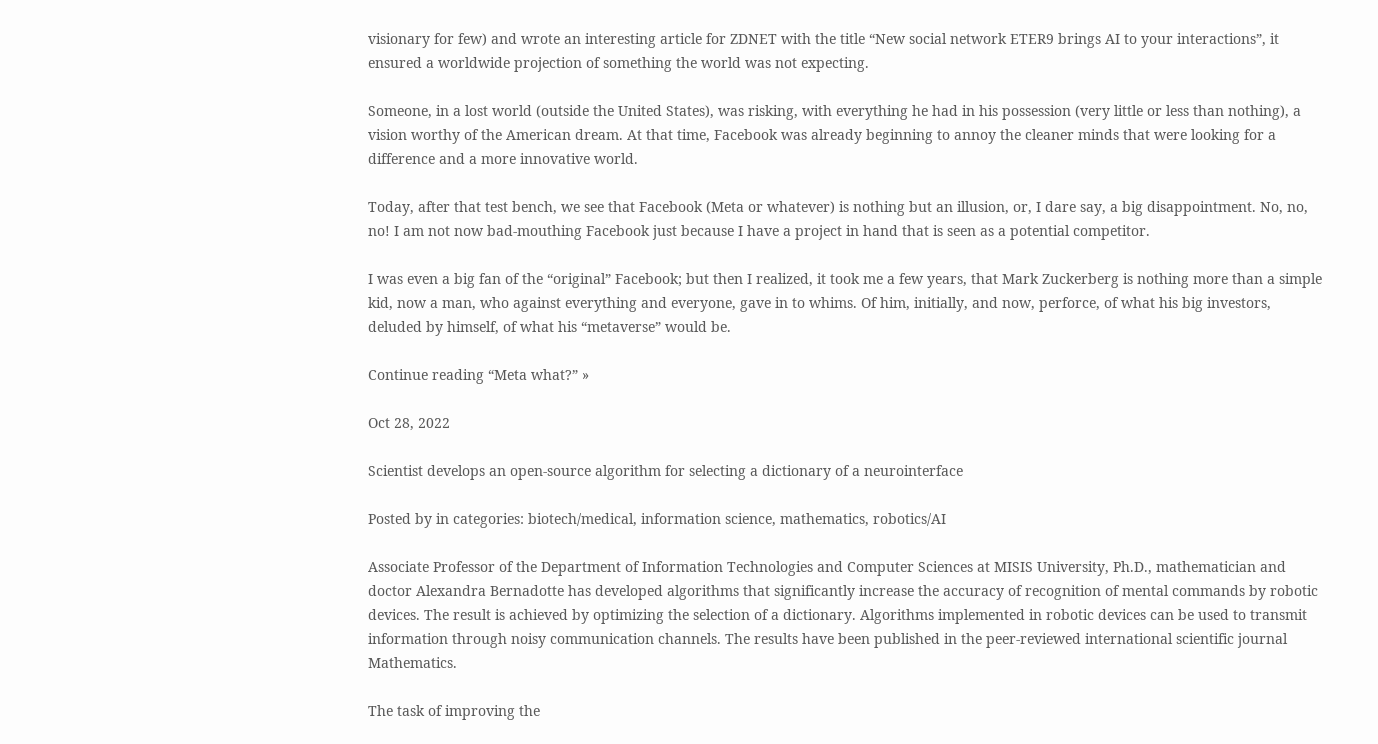visionary for few) and wrote an interesting article for ZDNET with the title “New social network ETER9 brings AI to your interactions”, it ensured a worldwide projection of something the world was not expecting.

Someone, in a lost world (outside the United States), was risking, with everything he had in his possession (very little or less than nothing), a vision worthy of the American dream. At that time, Facebook was already beginning to annoy the cleaner minds that were looking for a difference and a more innovative world.

Today, after that test bench, we see that Facebook (Meta or whatever) is nothing but an illusion, or, I dare say, a big disappointment. No, no, no! I am not now bad-mouthing Facebook just because I have a project in hand that is seen as a potential competitor.

I was even a big fan of the “original” Facebook; but then I realized, it took me a few years, that Mark Zuckerberg is nothing more than a simple kid, now a man, who against everything and everyone, gave in to whims. Of him, initially, and now, perforce, of what his big investors, deluded by himself, of what his “metaverse” would be.

Continue reading “Meta what?” »

Oct 28, 2022

Scientist develops an open-source algorithm for selecting a dictionary of a neurointerface

Posted by in categories: biotech/medical, information science, mathematics, robotics/AI

Associate Professor of the Department of Information Technologies and Computer Sciences at MISIS University, Ph.D., mathematician and doctor Alexandra Bernadotte has developed algorithms that significantly increase the accuracy of recognition of mental commands by robotic devices. The result is achieved by optimizing the selection of a dictionary. Algorithms implemented in robotic devices can be used to transmit information through noisy communication channels. The results have been published in the peer-reviewed international scientific journal Mathematics.

The task of improving the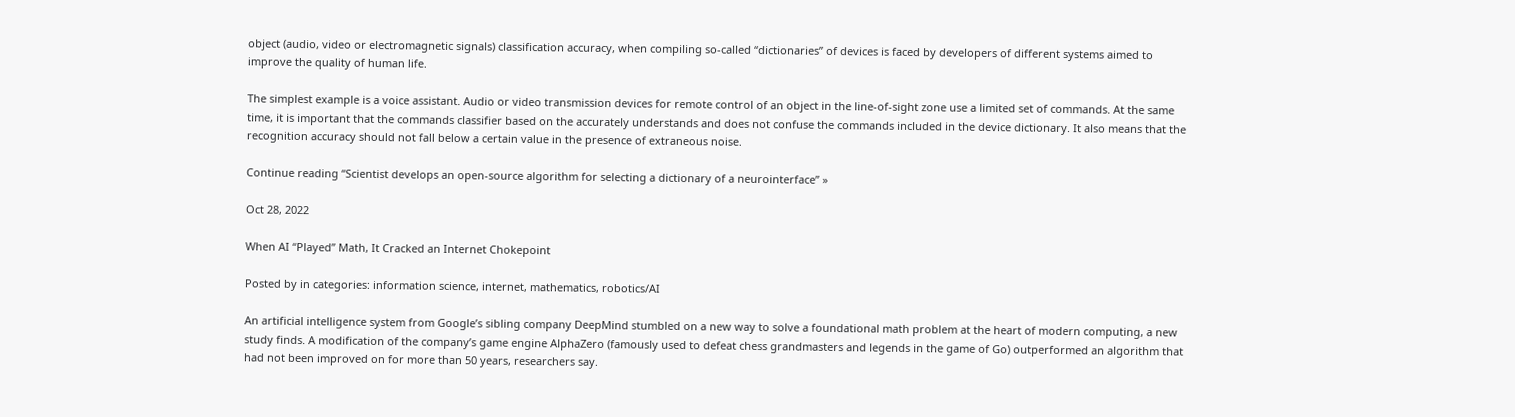object (audio, video or electromagnetic signals) classification accuracy, when compiling so-called “dictionaries” of devices is faced by developers of different systems aimed to improve the quality of human life.

The simplest example is a voice assistant. Audio or video transmission devices for remote control of an object in the line-of-sight zone use a limited set of commands. At the same time, it is important that the commands classifier based on the accurately understands and does not confuse the commands included in the device dictionary. It also means that the recognition accuracy should not fall below a certain value in the presence of extraneous noise.

Continue reading “Scientist develops an open-source algorithm for selecting a dictionary of a neurointerface” »

Oct 28, 2022

When AI “Played” Math, It Cracked an Internet Chokepoint

Posted by in categories: information science, internet, mathematics, robotics/AI

An artificial intelligence system from Google’s sibling company DeepMind stumbled on a new way to solve a foundational math problem at the heart of modern computing, a new study finds. A modification of the company’s game engine AlphaZero (famously used to defeat chess grandmasters and legends in the game of Go) outperformed an algorithm that had not been improved on for more than 50 years, researchers say.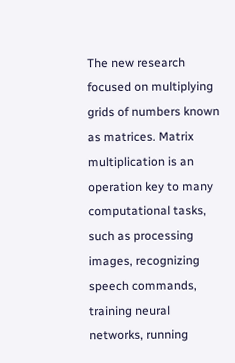The new research focused on multiplying grids of numbers known as matrices. Matrix multiplication is an operation key to many computational tasks, such as processing images, recognizing speech commands, training neural networks, running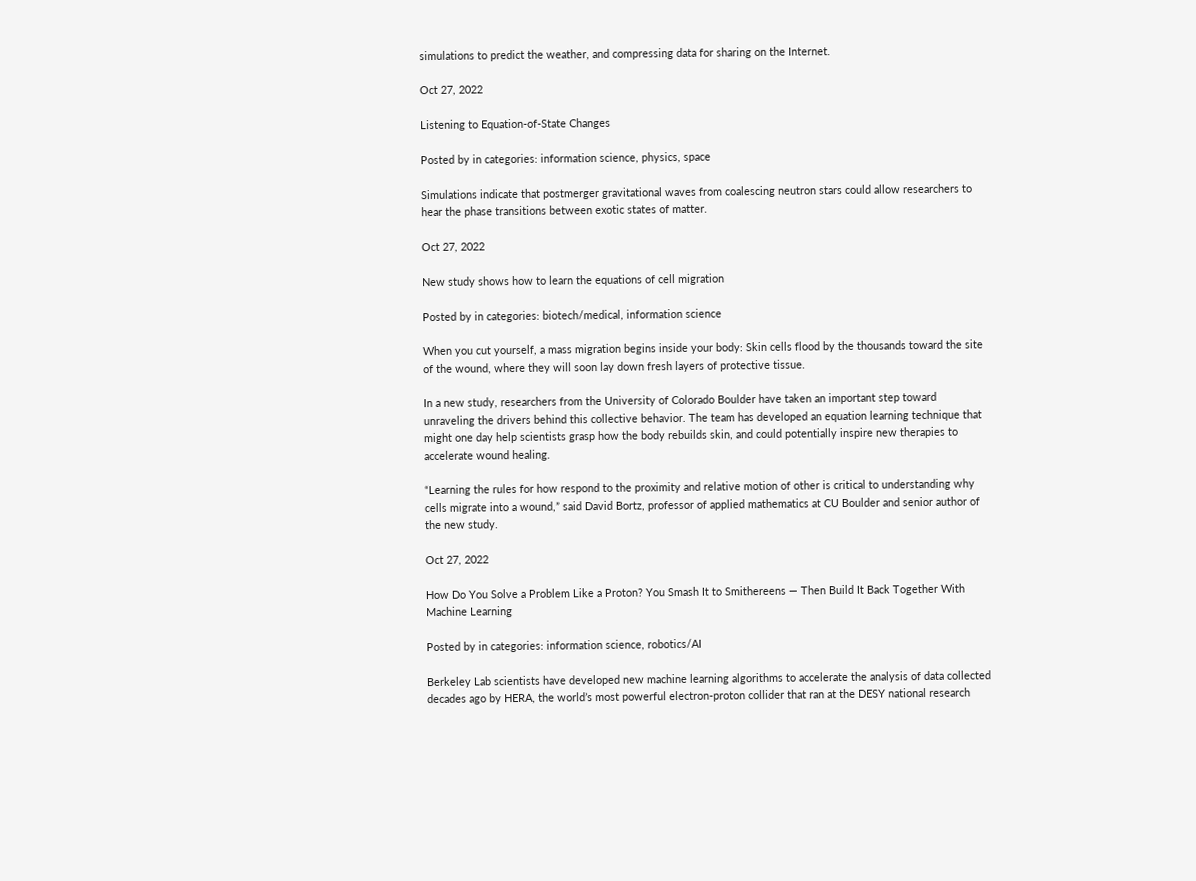simulations to predict the weather, and compressing data for sharing on the Internet.

Oct 27, 2022

Listening to Equation-of-State Changes

Posted by in categories: information science, physics, space

Simulations indicate that postmerger gravitational waves from coalescing neutron stars could allow researchers to hear the phase transitions between exotic states of matter.

Oct 27, 2022

New study shows how to learn the equations of cell migration

Posted by in categories: biotech/medical, information science

When you cut yourself, a mass migration begins inside your body: Skin cells flood by the thousands toward the site of the wound, where they will soon lay down fresh layers of protective tissue.

In a new study, researchers from the University of Colorado Boulder have taken an important step toward unraveling the drivers behind this collective behavior. The team has developed an equation learning technique that might one day help scientists grasp how the body rebuilds skin, and could potentially inspire new therapies to accelerate wound healing.

“Learning the rules for how respond to the proximity and relative motion of other is critical to understanding why cells migrate into a wound,” said David Bortz, professor of applied mathematics at CU Boulder and senior author of the new study.

Oct 27, 2022

How Do You Solve a Problem Like a Proton? You Smash It to Smithereens — Then Build It Back Together With Machine Learning

Posted by in categories: information science, robotics/AI

Berkeley Lab scientists have developed new machine learning algorithms to accelerate the analysis of data collected decades ago by HERA, the world’s most powerful electron-proton collider that ran at the DESY national research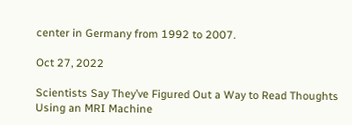center in Germany from 1992 to 2007.

Oct 27, 2022

Scientists Say They’ve Figured Out a Way to Read Thoughts Using an MRI Machine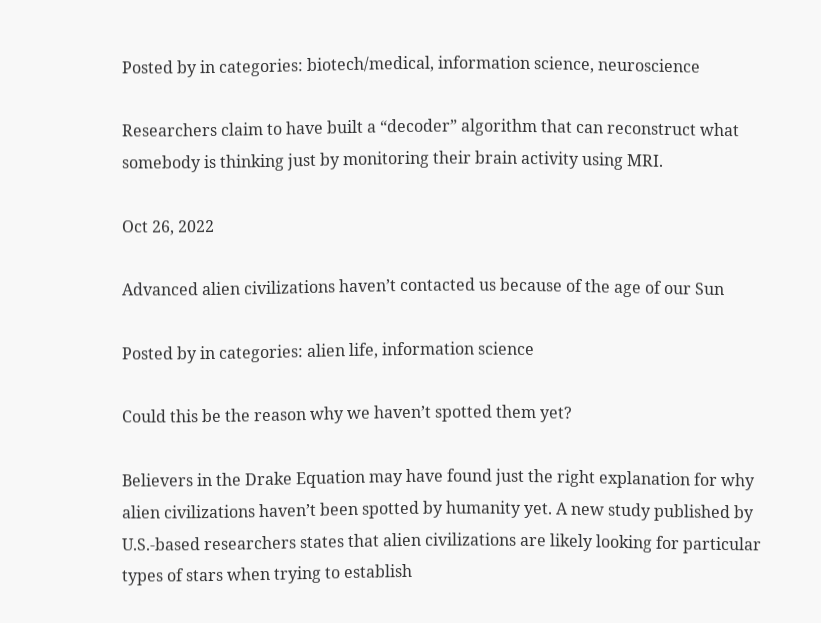Posted by in categories: biotech/medical, information science, neuroscience

Researchers claim to have built a “decoder” algorithm that can reconstruct what somebody is thinking just by monitoring their brain activity using MRI.

Oct 26, 2022

Advanced alien civilizations haven’t contacted us because of the age of our Sun

Posted by in categories: alien life, information science

Could this be the reason why we haven’t spotted them yet?

Believers in the Drake Equation may have found just the right explanation for why alien civilizations haven’t been spotted by humanity yet. A new study published by U.S.-based researchers states that alien civilizations are likely looking for particular types of stars when trying to establish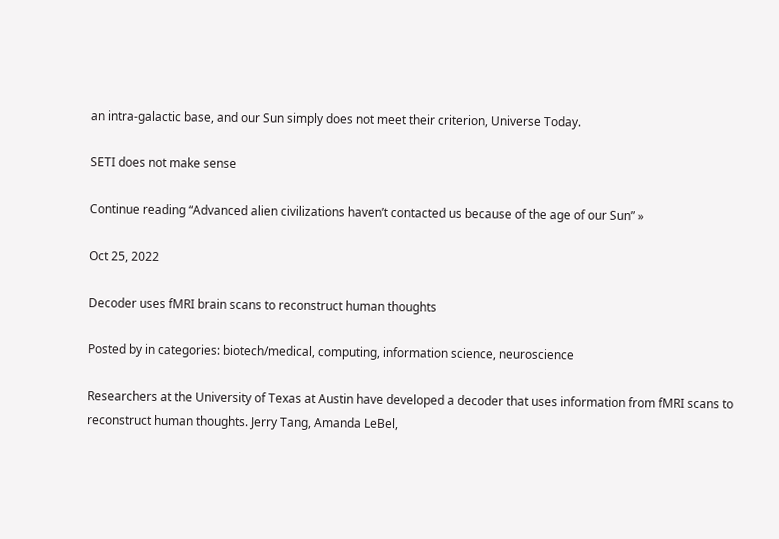an intra-galactic base, and our Sun simply does not meet their criterion, Universe Today.

SETI does not make sense

Continue reading “Advanced alien civilizations haven’t contacted us because of the age of our Sun” »

Oct 25, 2022

Decoder uses fMRI brain scans to reconstruct human thoughts

Posted by in categories: biotech/medical, computing, information science, neuroscience

Researchers at the University of Texas at Austin have developed a decoder that uses information from fMRI scans to reconstruct human thoughts. Jerry Tang, Amanda LeBel,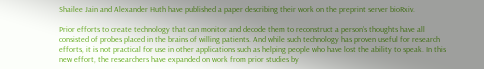Shailee Jain and Alexander Huth have published a paper describing their work on the preprint server bioRxiv.

Prior efforts to create technology that can monitor and decode them to reconstruct a person’s thoughts have all consisted of probes placed in the brains of willing patients. And while such technology has proven useful for research efforts, it is not practical for use in other applications such as helping people who have lost the ability to speak. In this new effort, the researchers have expanded on work from prior studies by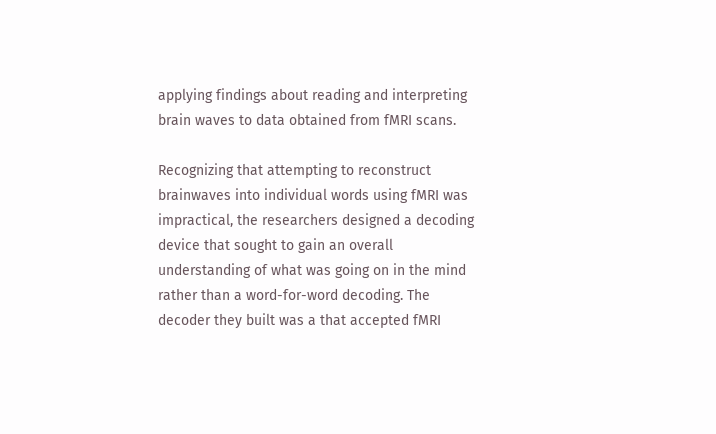applying findings about reading and interpreting brain waves to data obtained from fMRI scans.

Recognizing that attempting to reconstruct brainwaves into individual words using fMRI was impractical, the researchers designed a decoding device that sought to gain an overall understanding of what was going on in the mind rather than a word-for-word decoding. The decoder they built was a that accepted fMRI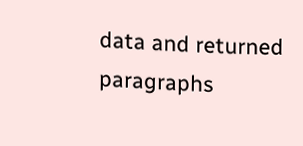data and returned paragraphs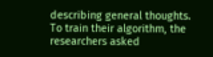describing general thoughts. To train their algorithm, the researchers asked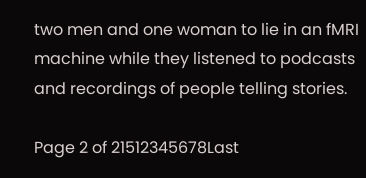two men and one woman to lie in an fMRI machine while they listened to podcasts and recordings of people telling stories.

Page 2 of 21512345678Last